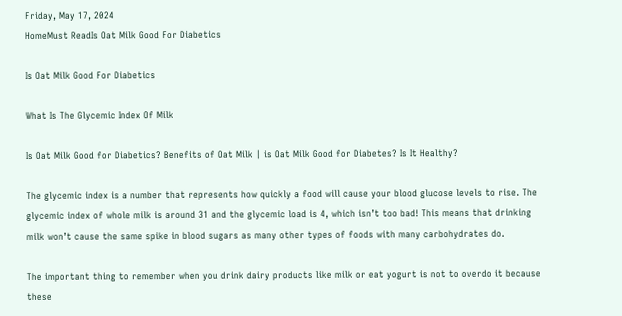Friday, May 17, 2024
HomeMust ReadIs Oat Milk Good For Diabetics

Is Oat Milk Good For Diabetics

What Is The Glycemic Index Of Milk

Is Oat Milk Good for Diabetics? Benefits of Oat Milk | is Oat Milk Good for Diabetes? Is It Healthy?

The glycemic index is a number that represents how quickly a food will cause your blood glucose levels to rise. The glycemic index of whole milk is around 31 and the glycemic load is 4, which isn’t too bad! This means that drinking milk won’t cause the same spike in blood sugars as many other types of foods with many carbohydrates do.

The important thing to remember when you drink dairy products like milk or eat yogurt is not to overdo it because these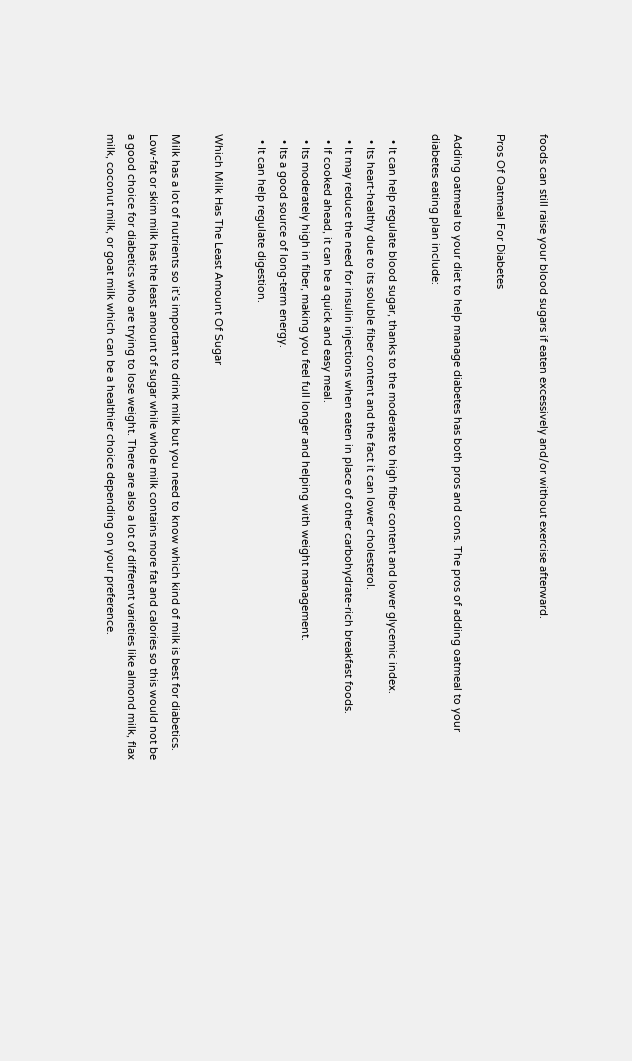foods can still raise your blood sugars if eaten excessively and/or without exercise afterward.

Pros Of Oatmeal For Diabetes

Adding oatmeal to your diet to help manage diabetes has both pros and cons. The pros of adding oatmeal to your diabetes eating plan include:

  • It can help regulate blood sugar, thanks to the moderate to high fiber content and lower glycemic index.
  • Its heart-healthy due to its soluble fiber content and the fact it can lower cholesterol.
  • It may reduce the need for insulin injections when eaten in place of other carbohydrate-rich breakfast foods.
  • If cooked ahead, it can be a quick and easy meal.
  • Its moderately high in fiber, making you feel full longer and helping with weight management.
  • Its a good source of long-term energy.
  • It can help regulate digestion.

Which Milk Has The Least Amount Of Sugar

Milk has a lot of nutrients so it’s important to drink milk but you need to know which kind of milk is best for diabetics. Low-fat or skim milk has the least amount of sugar while whole milk contains more fat and calories so this would not be a good choice for diabetics who are trying to lose weight. There are also a lot of different varieties like almond milk, flax milk, coconut milk, or goat milk which can be a healthier choice depending on your preference.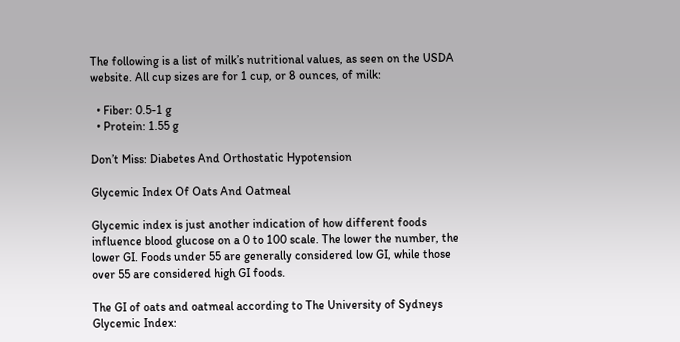The following is a list of milk’s nutritional values, as seen on the USDA website. All cup sizes are for 1 cup, or 8 ounces, of milk:

  • Fiber: 0.5-1 g
  • Protein: 1.55 g

Don’t Miss: Diabetes And Orthostatic Hypotension

Glycemic Index Of Oats And Oatmeal

Glycemic index is just another indication of how different foods influence blood glucose on a 0 to 100 scale. The lower the number, the lower GI. Foods under 55 are generally considered low GI, while those over 55 are considered high GI foods.

The GI of oats and oatmeal according to The University of Sydneys Glycemic Index: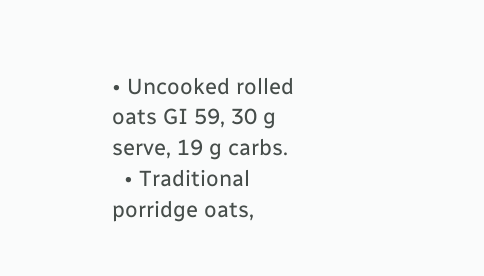• Uncooked rolled oats GI 59, 30 g serve, 19 g carbs.
  • Traditional porridge oats,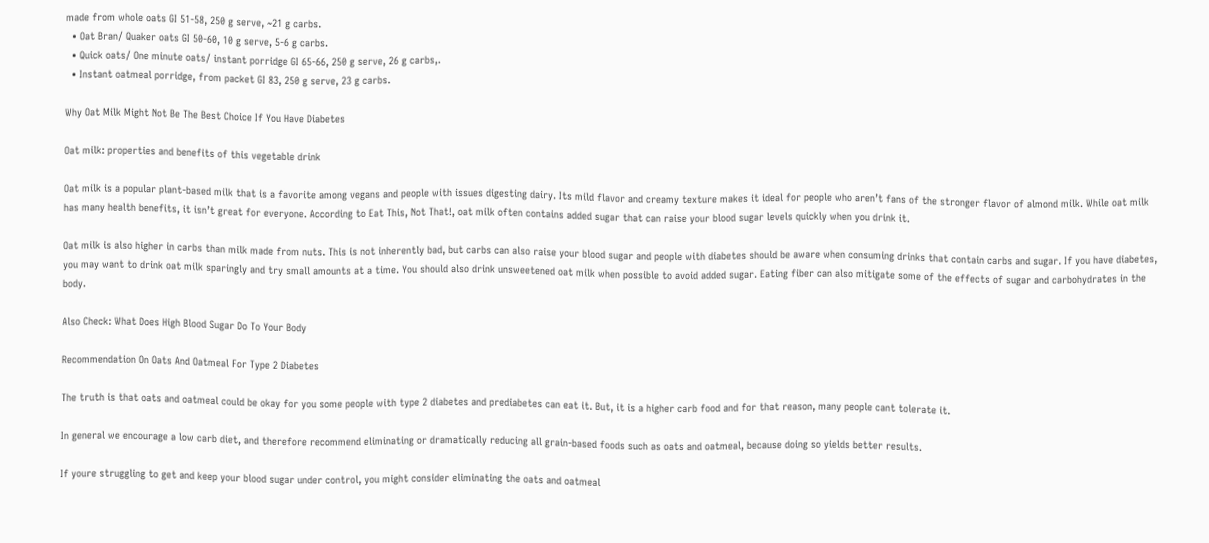made from whole oats GI 51-58, 250 g serve, ~21 g carbs.
  • Oat Bran/ Quaker oats GI 50-60, 10 g serve, 5-6 g carbs.
  • Quick oats/ One minute oats/ instant porridge GI 65-66, 250 g serve, 26 g carbs,.
  • Instant oatmeal porridge, from packet GI 83, 250 g serve, 23 g carbs.

Why Oat Milk Might Not Be The Best Choice If You Have Diabetes

Oat milk: properties and benefits of this vegetable drink

Oat milk is a popular plant-based milk that is a favorite among vegans and people with issues digesting dairy. Its mild flavor and creamy texture makes it ideal for people who aren’t fans of the stronger flavor of almond milk. While oat milk has many health benefits, it isn’t great for everyone. According to Eat This, Not That!, oat milk often contains added sugar that can raise your blood sugar levels quickly when you drink it.

Oat milk is also higher in carbs than milk made from nuts. This is not inherently bad, but carbs can also raise your blood sugar and people with diabetes should be aware when consuming drinks that contain carbs and sugar. If you have diabetes, you may want to drink oat milk sparingly and try small amounts at a time. You should also drink unsweetened oat milk when possible to avoid added sugar. Eating fiber can also mitigate some of the effects of sugar and carbohydrates in the body.

Also Check: What Does High Blood Sugar Do To Your Body

Recommendation On Oats And Oatmeal For Type 2 Diabetes

The truth is that oats and oatmeal could be okay for you some people with type 2 diabetes and prediabetes can eat it. But, it is a higher carb food and for that reason, many people cant tolerate it.

In general we encourage a low carb diet, and therefore recommend eliminating or dramatically reducing all grain-based foods such as oats and oatmeal, because doing so yields better results.

If youre struggling to get and keep your blood sugar under control, you might consider eliminating the oats and oatmeal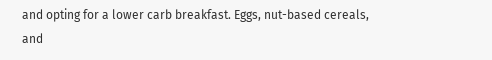and opting for a lower carb breakfast. Eggs, nut-based cereals, and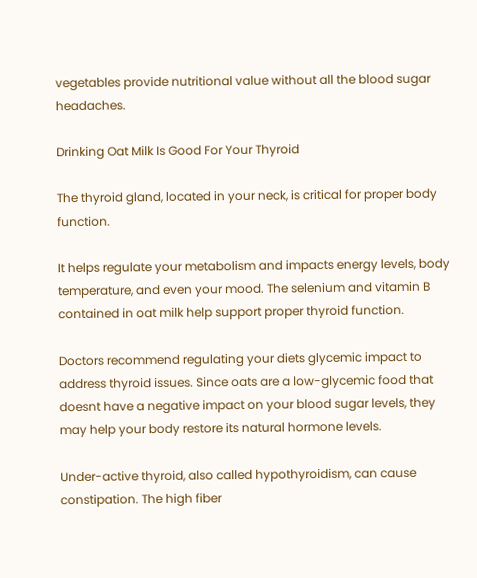vegetables provide nutritional value without all the blood sugar headaches.

Drinking Oat Milk Is Good For Your Thyroid

The thyroid gland, located in your neck, is critical for proper body function.

It helps regulate your metabolism and impacts energy levels, body temperature, and even your mood. The selenium and vitamin B contained in oat milk help support proper thyroid function.

Doctors recommend regulating your diets glycemic impact to address thyroid issues. Since oats are a low-glycemic food that doesnt have a negative impact on your blood sugar levels, they may help your body restore its natural hormone levels.

Under-active thyroid, also called hypothyroidism, can cause constipation. The high fiber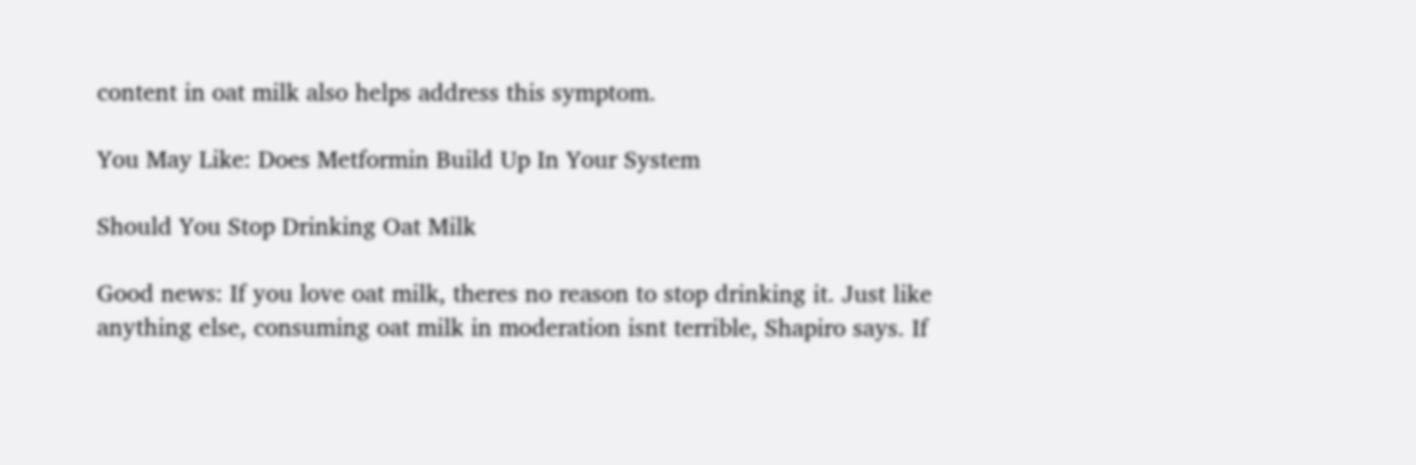content in oat milk also helps address this symptom.

You May Like: Does Metformin Build Up In Your System

Should You Stop Drinking Oat Milk

Good news: If you love oat milk, theres no reason to stop drinking it. Just like anything else, consuming oat milk in moderation isnt terrible, Shapiro says. If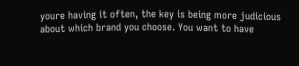youre having it often, the key is being more judicious about which brand you choose. You want to have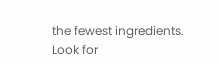the fewest ingredients. Look for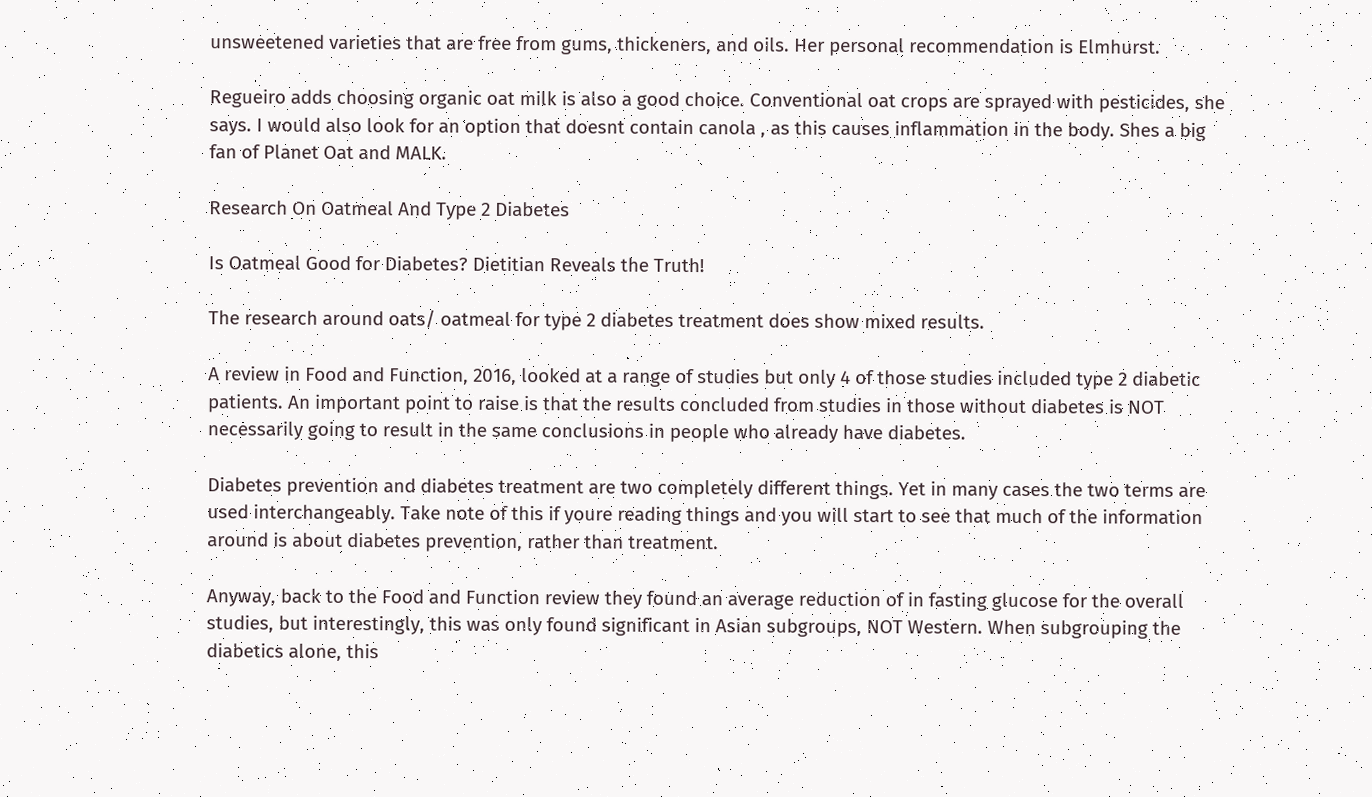unsweetened varieties that are free from gums, thickeners, and oils. Her personal recommendation is Elmhurst.

Regueiro adds choosing organic oat milk is also a good choice. Conventional oat crops are sprayed with pesticides, she says. I would also look for an option that doesnt contain canola , as this causes inflammation in the body. Shes a big fan of Planet Oat and MALK.

Research On Oatmeal And Type 2 Diabetes

Is Oatmeal Good for Diabetes? Dietitian Reveals the Truth!

The research around oats/ oatmeal for type 2 diabetes treatment does show mixed results.

A review in Food and Function, 2016, looked at a range of studies but only 4 of those studies included type 2 diabetic patients. An important point to raise is that the results concluded from studies in those without diabetes is NOT necessarily going to result in the same conclusions in people who already have diabetes.

Diabetes prevention and diabetes treatment are two completely different things. Yet in many cases the two terms are used interchangeably. Take note of this if youre reading things and you will start to see that much of the information around is about diabetes prevention, rather than treatment.

Anyway, back to the Food and Function review they found an average reduction of in fasting glucose for the overall studies, but interestingly, this was only found significant in Asian subgroups, NOT Western. When subgrouping the diabetics alone, this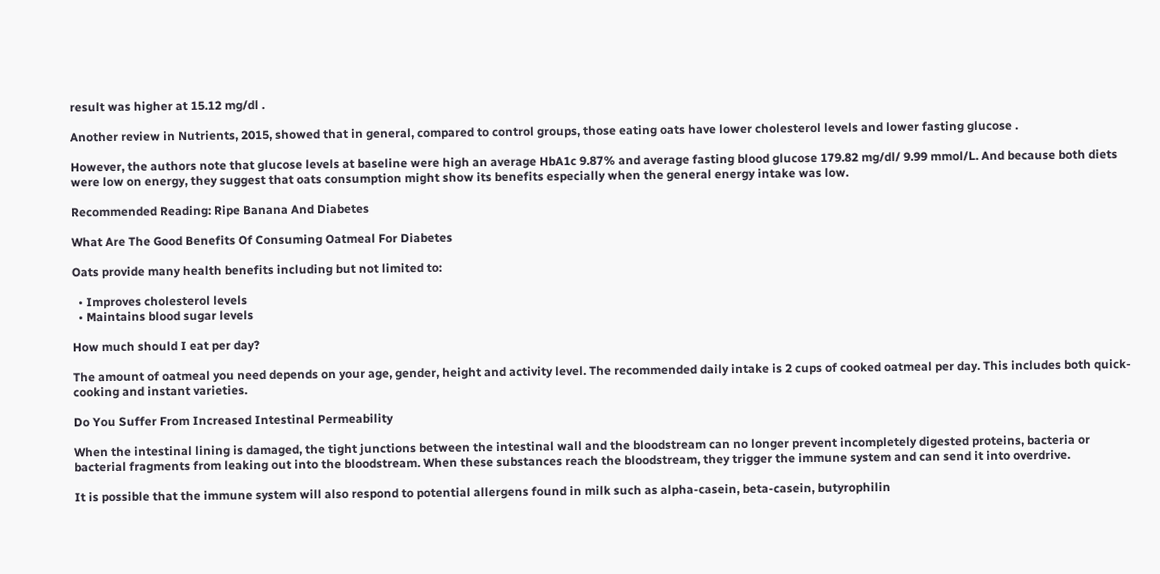result was higher at 15.12 mg/dl .

Another review in Nutrients, 2015, showed that in general, compared to control groups, those eating oats have lower cholesterol levels and lower fasting glucose .

However, the authors note that glucose levels at baseline were high an average HbA1c 9.87% and average fasting blood glucose 179.82 mg/dl/ 9.99 mmol/L. And because both diets were low on energy, they suggest that oats consumption might show its benefits especially when the general energy intake was low.

Recommended Reading: Ripe Banana And Diabetes

What Are The Good Benefits Of Consuming Oatmeal For Diabetes

Oats provide many health benefits including but not limited to:

  • Improves cholesterol levels
  • Maintains blood sugar levels

How much should I eat per day?

The amount of oatmeal you need depends on your age, gender, height and activity level. The recommended daily intake is 2 cups of cooked oatmeal per day. This includes both quick-cooking and instant varieties.

Do You Suffer From Increased Intestinal Permeability

When the intestinal lining is damaged, the tight junctions between the intestinal wall and the bloodstream can no longer prevent incompletely digested proteins, bacteria or bacterial fragments from leaking out into the bloodstream. When these substances reach the bloodstream, they trigger the immune system and can send it into overdrive.

It is possible that the immune system will also respond to potential allergens found in milk such as alpha-casein, beta-casein, butyrophilin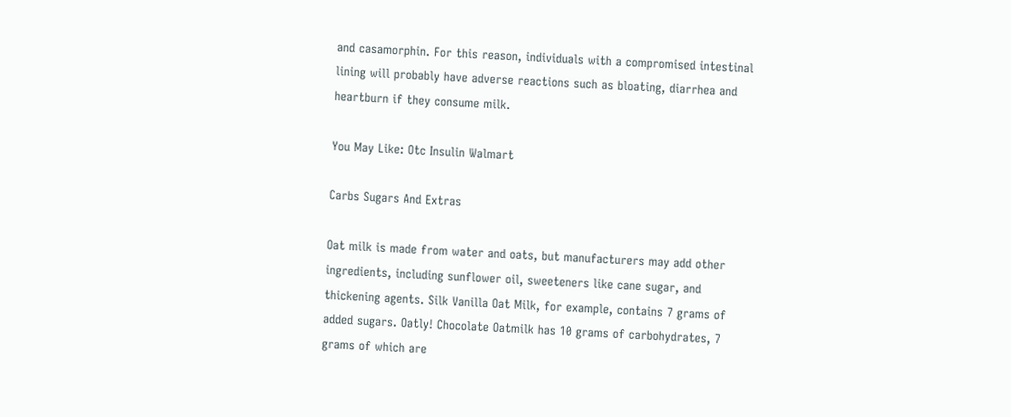and casamorphin. For this reason, individuals with a compromised intestinal lining will probably have adverse reactions such as bloating, diarrhea and heartburn if they consume milk.

You May Like: Otc Insulin Walmart

Carbs Sugars And Extras

Oat milk is made from water and oats, but manufacturers may add other ingredients, including sunflower oil, sweeteners like cane sugar, and thickening agents. Silk Vanilla Oat Milk, for example, contains 7 grams of added sugars. Oatly! Chocolate Oatmilk has 10 grams of carbohydrates, 7 grams of which are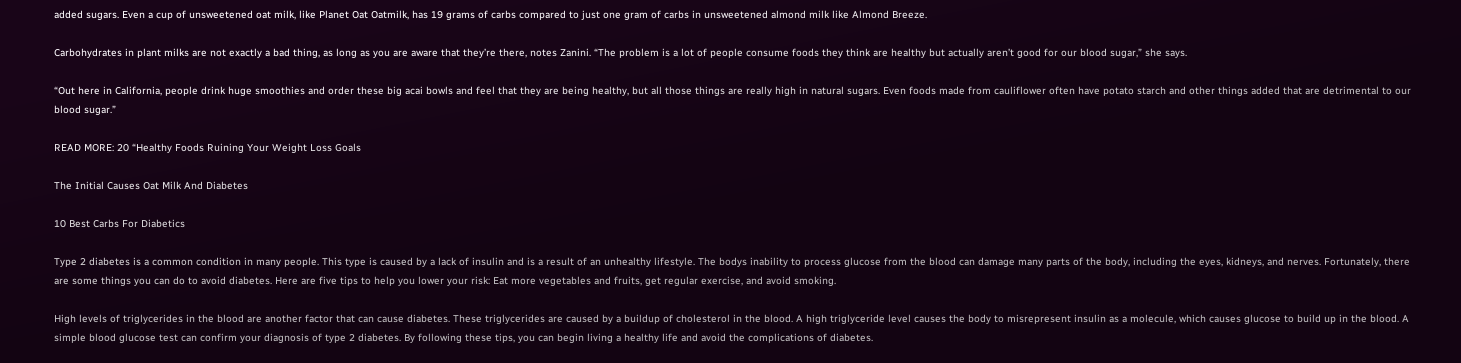added sugars. Even a cup of unsweetened oat milk, like Planet Oat Oatmilk, has 19 grams of carbs compared to just one gram of carbs in unsweetened almond milk like Almond Breeze.

Carbohydrates in plant milks are not exactly a bad thing, as long as you are aware that they’re there, notes Zanini. “The problem is a lot of people consume foods they think are healthy but actually aren’t good for our blood sugar,” she says.

“Out here in California, people drink huge smoothies and order these big acai bowls and feel that they are being healthy, but all those things are really high in natural sugars. Even foods made from cauliflower often have potato starch and other things added that are detrimental to our blood sugar.”

READ MORE: 20 “Healthy Foods Ruining Your Weight Loss Goals

The Initial Causes Oat Milk And Diabetes

10 Best Carbs For Diabetics

Type 2 diabetes is a common condition in many people. This type is caused by a lack of insulin and is a result of an unhealthy lifestyle. The bodys inability to process glucose from the blood can damage many parts of the body, including the eyes, kidneys, and nerves. Fortunately, there are some things you can do to avoid diabetes. Here are five tips to help you lower your risk: Eat more vegetables and fruits, get regular exercise, and avoid smoking.

High levels of triglycerides in the blood are another factor that can cause diabetes. These triglycerides are caused by a buildup of cholesterol in the blood. A high triglyceride level causes the body to misrepresent insulin as a molecule, which causes glucose to build up in the blood. A simple blood glucose test can confirm your diagnosis of type 2 diabetes. By following these tips, you can begin living a healthy life and avoid the complications of diabetes.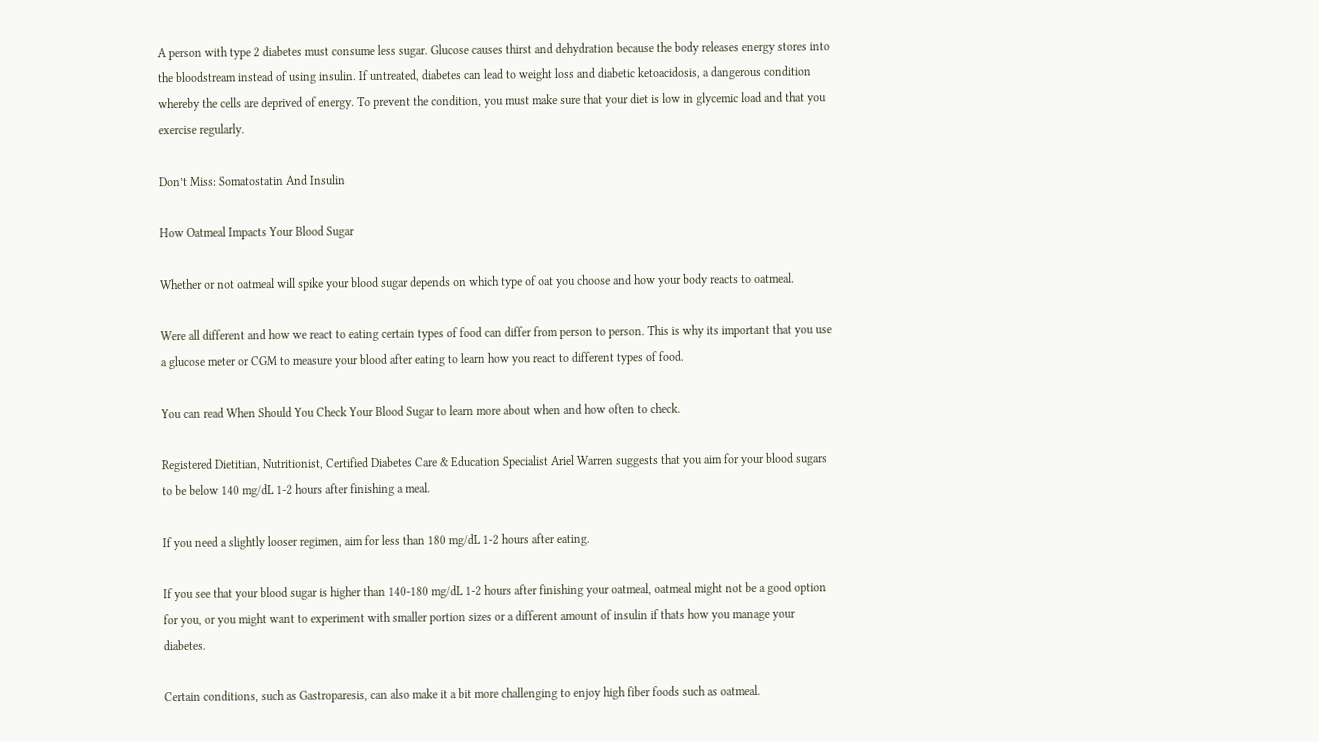A person with type 2 diabetes must consume less sugar. Glucose causes thirst and dehydration because the body releases energy stores into the bloodstream instead of using insulin. If untreated, diabetes can lead to weight loss and diabetic ketoacidosis, a dangerous condition whereby the cells are deprived of energy. To prevent the condition, you must make sure that your diet is low in glycemic load and that you exercise regularly.

Don’t Miss: Somatostatin And Insulin

How Oatmeal Impacts Your Blood Sugar

Whether or not oatmeal will spike your blood sugar depends on which type of oat you choose and how your body reacts to oatmeal.

Were all different and how we react to eating certain types of food can differ from person to person. This is why its important that you use a glucose meter or CGM to measure your blood after eating to learn how you react to different types of food.

You can read When Should You Check Your Blood Sugar to learn more about when and how often to check.

Registered Dietitian, Nutritionist, Certified Diabetes Care & Education Specialist Ariel Warren suggests that you aim for your blood sugars to be below 140 mg/dL 1-2 hours after finishing a meal.

If you need a slightly looser regimen, aim for less than 180 mg/dL 1-2 hours after eating.

If you see that your blood sugar is higher than 140-180 mg/dL 1-2 hours after finishing your oatmeal, oatmeal might not be a good option for you, or you might want to experiment with smaller portion sizes or a different amount of insulin if thats how you manage your diabetes.

Certain conditions, such as Gastroparesis, can also make it a bit more challenging to enjoy high fiber foods such as oatmeal.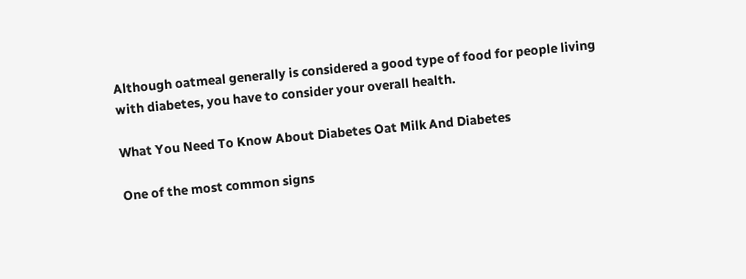Although oatmeal generally is considered a good type of food for people living with diabetes, you have to consider your overall health.

What You Need To Know About Diabetes Oat Milk And Diabetes

One of the most common signs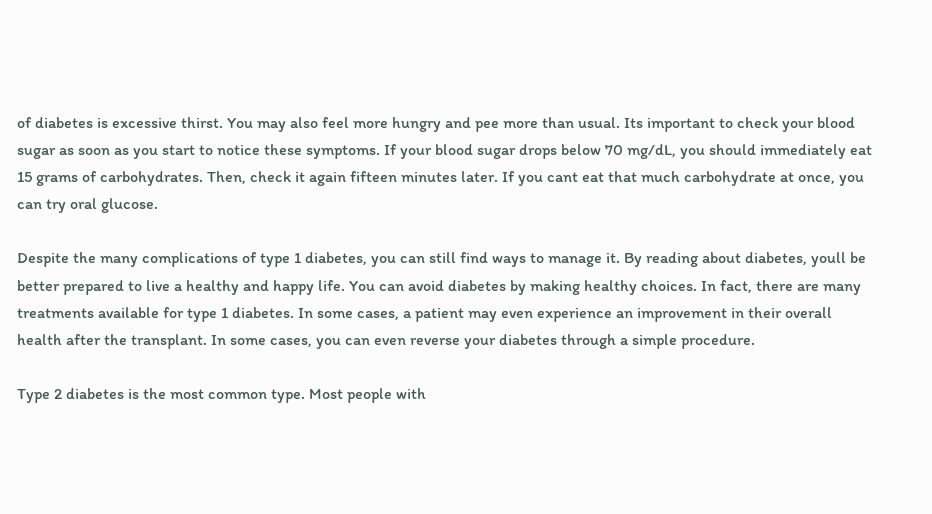of diabetes is excessive thirst. You may also feel more hungry and pee more than usual. Its important to check your blood sugar as soon as you start to notice these symptoms. If your blood sugar drops below 70 mg/dL, you should immediately eat 15 grams of carbohydrates. Then, check it again fifteen minutes later. If you cant eat that much carbohydrate at once, you can try oral glucose.

Despite the many complications of type 1 diabetes, you can still find ways to manage it. By reading about diabetes, youll be better prepared to live a healthy and happy life. You can avoid diabetes by making healthy choices. In fact, there are many treatments available for type 1 diabetes. In some cases, a patient may even experience an improvement in their overall health after the transplant. In some cases, you can even reverse your diabetes through a simple procedure.

Type 2 diabetes is the most common type. Most people with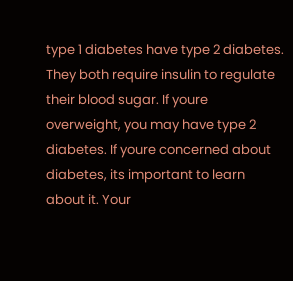type 1 diabetes have type 2 diabetes. They both require insulin to regulate their blood sugar. If youre overweight, you may have type 2 diabetes. If youre concerned about diabetes, its important to learn about it. Your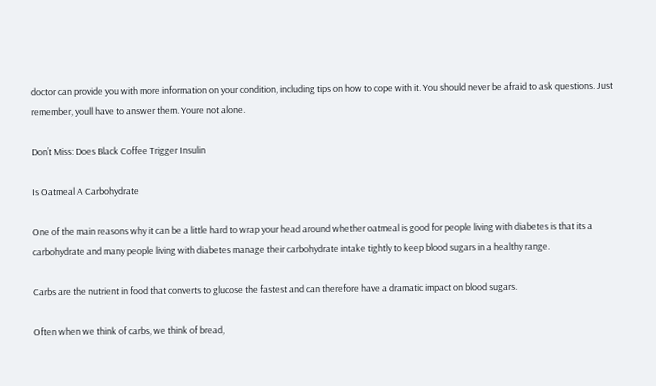doctor can provide you with more information on your condition, including tips on how to cope with it. You should never be afraid to ask questions. Just remember, youll have to answer them. Youre not alone.

Don’t Miss: Does Black Coffee Trigger Insulin

Is Oatmeal A Carbohydrate

One of the main reasons why it can be a little hard to wrap your head around whether oatmeal is good for people living with diabetes is that its a carbohydrate and many people living with diabetes manage their carbohydrate intake tightly to keep blood sugars in a healthy range.

Carbs are the nutrient in food that converts to glucose the fastest and can therefore have a dramatic impact on blood sugars.

Often when we think of carbs, we think of bread,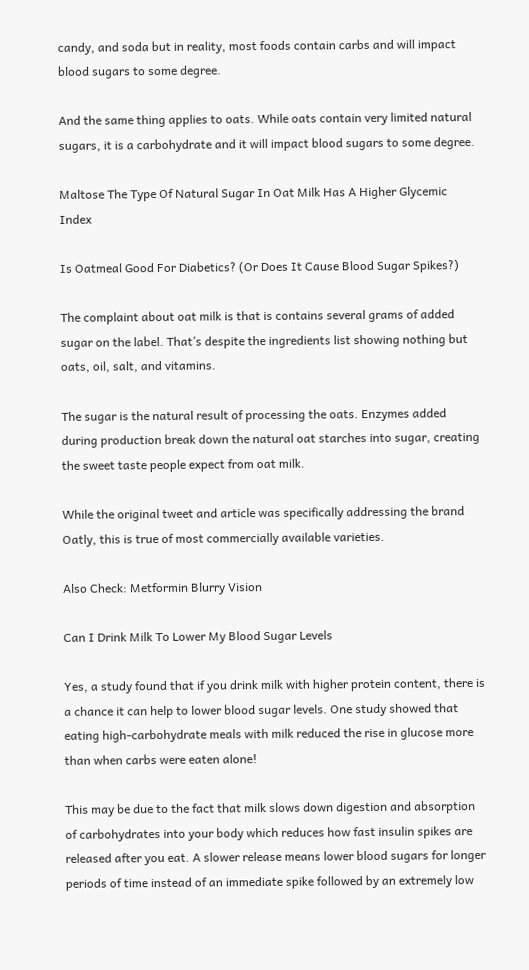candy, and soda but in reality, most foods contain carbs and will impact blood sugars to some degree.

And the same thing applies to oats. While oats contain very limited natural sugars, it is a carbohydrate and it will impact blood sugars to some degree.

Maltose The Type Of Natural Sugar In Oat Milk Has A Higher Glycemic Index

Is Oatmeal Good For Diabetics? (Or Does It Cause Blood Sugar Spikes?)

The complaint about oat milk is that is contains several grams of added sugar on the label. That’s despite the ingredients list showing nothing but oats, oil, salt, and vitamins.

The sugar is the natural result of processing the oats. Enzymes added during production break down the natural oat starches into sugar, creating the sweet taste people expect from oat milk.

While the original tweet and article was specifically addressing the brand Oatly, this is true of most commercially available varieties.

Also Check: Metformin Blurry Vision

Can I Drink Milk To Lower My Blood Sugar Levels

Yes, a study found that if you drink milk with higher protein content, there is a chance it can help to lower blood sugar levels. One study showed that eating high-carbohydrate meals with milk reduced the rise in glucose more than when carbs were eaten alone!

This may be due to the fact that milk slows down digestion and absorption of carbohydrates into your body which reduces how fast insulin spikes are released after you eat. A slower release means lower blood sugars for longer periods of time instead of an immediate spike followed by an extremely low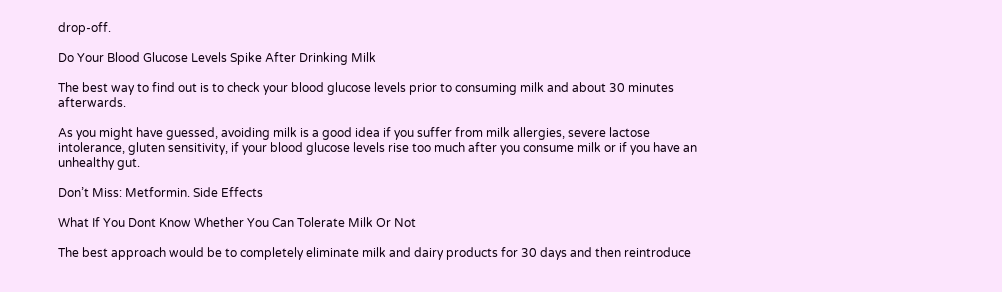drop-off.

Do Your Blood Glucose Levels Spike After Drinking Milk

The best way to find out is to check your blood glucose levels prior to consuming milk and about 30 minutes afterwards.

As you might have guessed, avoiding milk is a good idea if you suffer from milk allergies, severe lactose intolerance, gluten sensitivity, if your blood glucose levels rise too much after you consume milk or if you have an unhealthy gut.

Don’t Miss: Metformin. Side Effects

What If You Dont Know Whether You Can Tolerate Milk Or Not

The best approach would be to completely eliminate milk and dairy products for 30 days and then reintroduce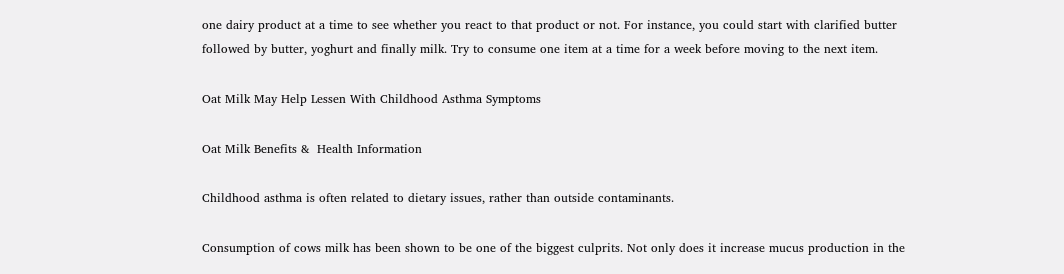one dairy product at a time to see whether you react to that product or not. For instance, you could start with clarified butter followed by butter, yoghurt and finally milk. Try to consume one item at a time for a week before moving to the next item.

Oat Milk May Help Lessen With Childhood Asthma Symptoms

Oat Milk Benefits &  Health Information

Childhood asthma is often related to dietary issues, rather than outside contaminants.

Consumption of cows milk has been shown to be one of the biggest culprits. Not only does it increase mucus production in the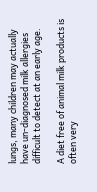lungs, many children may actually have un-diagnosed milk allergies difficult to detect at an early age.

A diet free of animal milk products is often very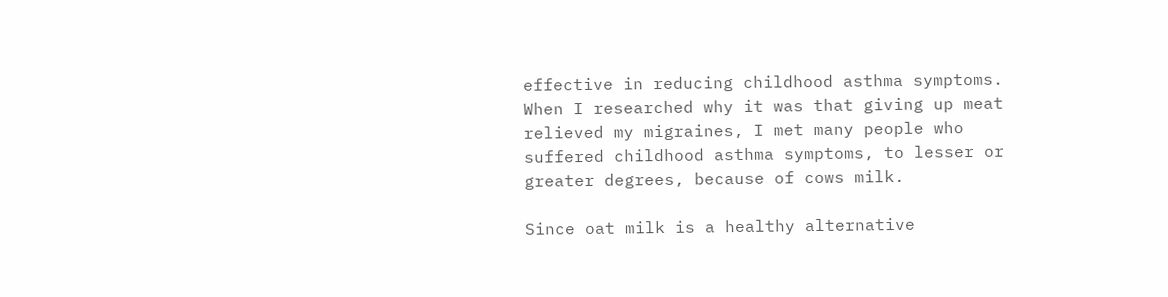effective in reducing childhood asthma symptoms. When I researched why it was that giving up meat relieved my migraines, I met many people who suffered childhood asthma symptoms, to lesser or greater degrees, because of cows milk.

Since oat milk is a healthy alternative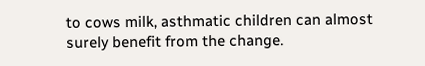to cows milk, asthmatic children can almost surely benefit from the change.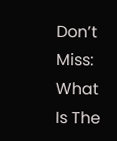Don’t Miss: What Is The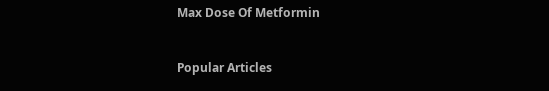Max Dose Of Metformin


Popular Articles